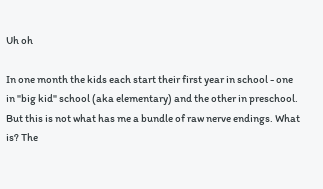Uh oh

In one month the kids each start their first year in school - one in "big kid" school (aka elementary) and the other in preschool. But this is not what has me a bundle of raw nerve endings. What is? The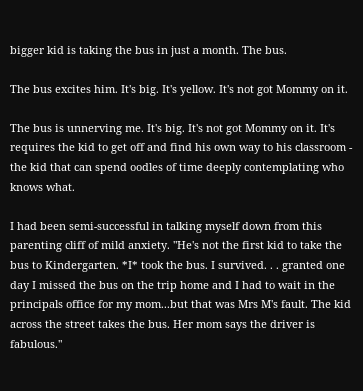bigger kid is taking the bus in just a month. The bus.

The bus excites him. It's big. It's yellow. It's not got Mommy on it.

The bus is unnerving me. It's big. It's not got Mommy on it. It's requires the kid to get off and find his own way to his classroom - the kid that can spend oodles of time deeply contemplating who knows what.

I had been semi-successful in talking myself down from this parenting cliff of mild anxiety. "He's not the first kid to take the bus to Kindergarten. *I* took the bus. I survived. . . granted one day I missed the bus on the trip home and I had to wait in the principals office for my mom...but that was Mrs M's fault. The kid across the street takes the bus. Her mom says the driver is fabulous."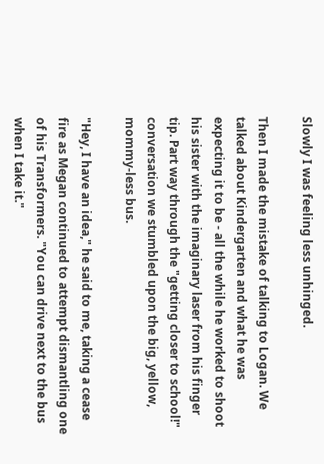Slowly I was feeling less unhinged.

Then I made the mistake of talking to Logan. We talked about Kindergarten and what he was expecting it to be - all the while he worked to shoot his sister with the imaginary laser from his finger tip. Part way through the "getting closer to school!" conversation we stumbled upon the big, yellow, mommy-less bus.

"Hey, I have an idea," he said to me, taking a cease fire as Megan continued to attempt dismantling one of his Transformers. "You can drive next to the bus when I take it."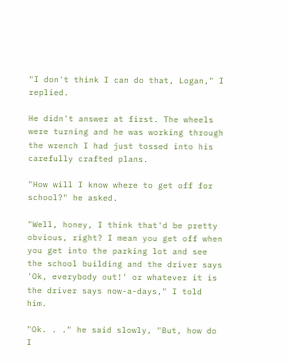"I don't think I can do that, Logan," I replied.

He didn't answer at first. The wheels were turning and he was working through the wrench I had just tossed into his carefully crafted plans.

"How will I know where to get off for school?" he asked.

"Well, honey, I think that'd be pretty obvious, right? I mean you get off when you get into the parking lot and see the school building and the driver says 'Ok, everybody out!' or whatever it is the driver says now-a-days," I told him.

"Ok. . ." he said slowly, "But, how do I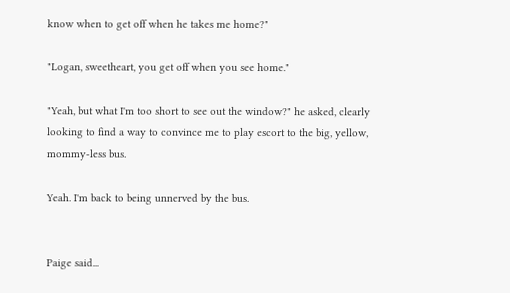know when to get off when he takes me home?"

"Logan, sweetheart, you get off when you see home."

"Yeah, but what I'm too short to see out the window?" he asked, clearly looking to find a way to convince me to play escort to the big, yellow, mommy-less bus.

Yeah. I'm back to being unnerved by the bus.


Paige said...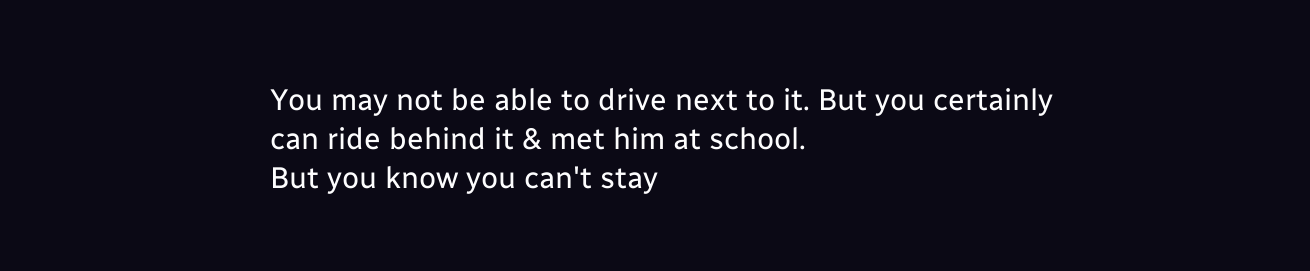You may not be able to drive next to it. But you certainly can ride behind it & met him at school.
But you know you can't stay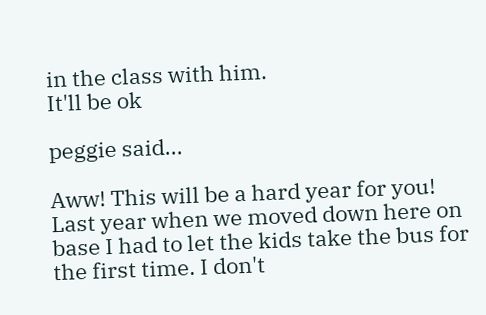in the class with him.
It'll be ok

peggie said...

Aww! This will be a hard year for you! Last year when we moved down here on base I had to let the kids take the bus for the first time. I don't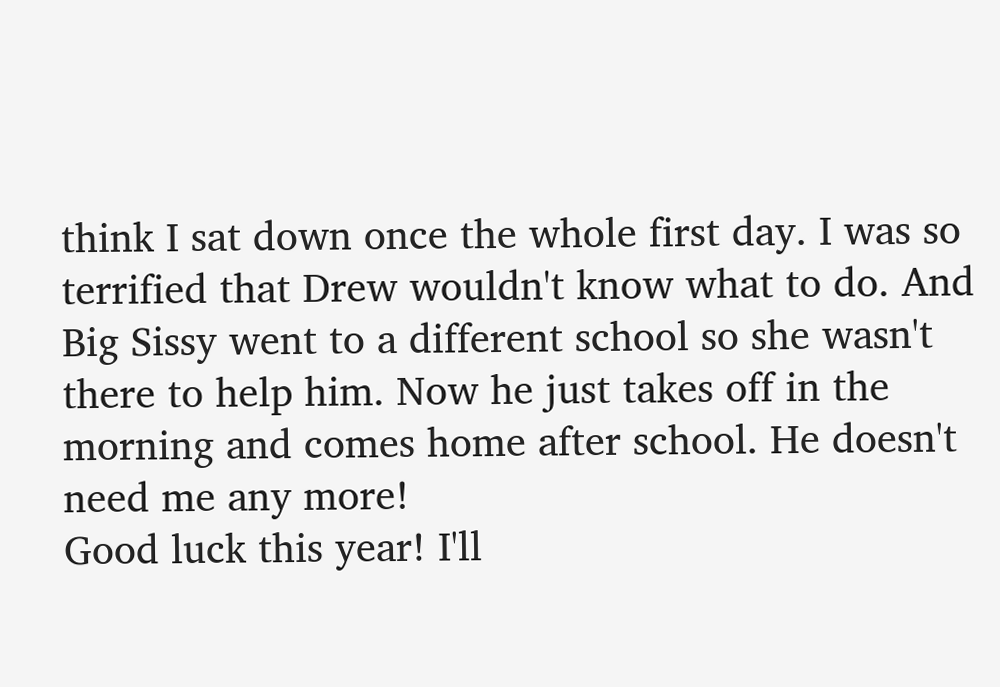think I sat down once the whole first day. I was so terrified that Drew wouldn't know what to do. And Big Sissy went to a different school so she wasn't there to help him. Now he just takes off in the morning and comes home after school. He doesn't need me any more!
Good luck this year! I'll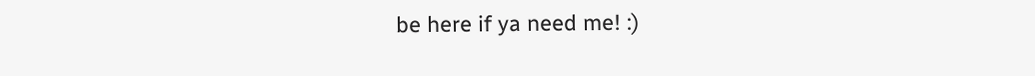be here if ya need me! :)